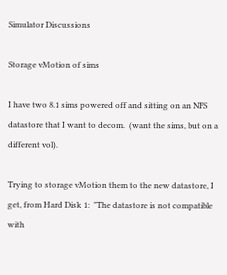Simulator Discussions

Storage vMotion of sims

I have two 8.1 sims powered off and sitting on an NFS datastore that I want to decom.  (want the sims, but on a different vol).

Trying to storage vMotion them to the new datastore, I get, from Hard Disk 1:  "The datastore is not compatible with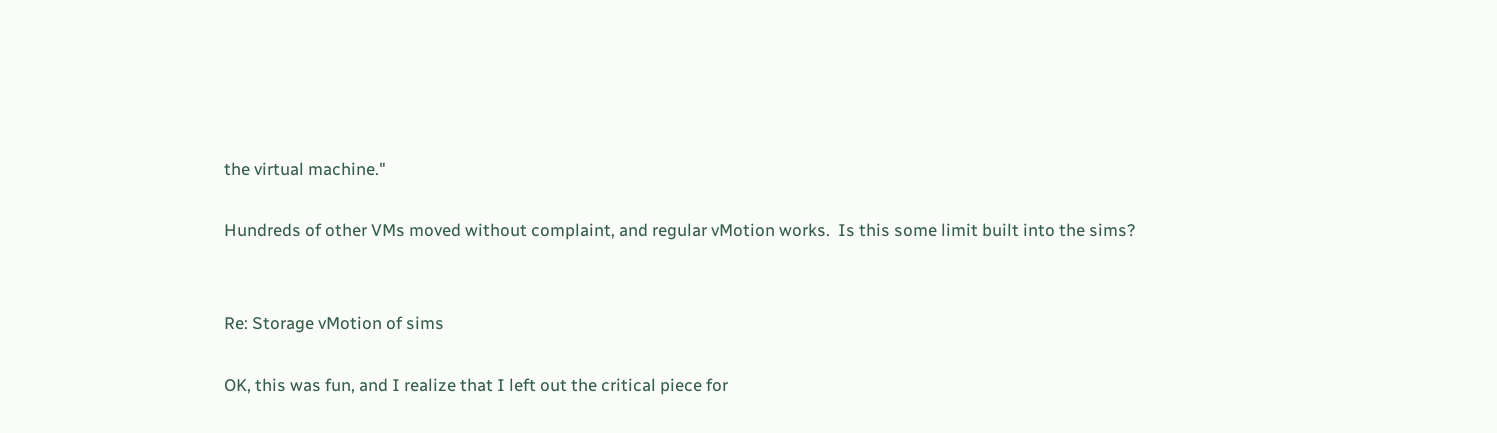the virtual machine."

Hundreds of other VMs moved without complaint, and regular vMotion works.  Is this some limit built into the sims?


Re: Storage vMotion of sims

OK, this was fun, and I realize that I left out the critical piece for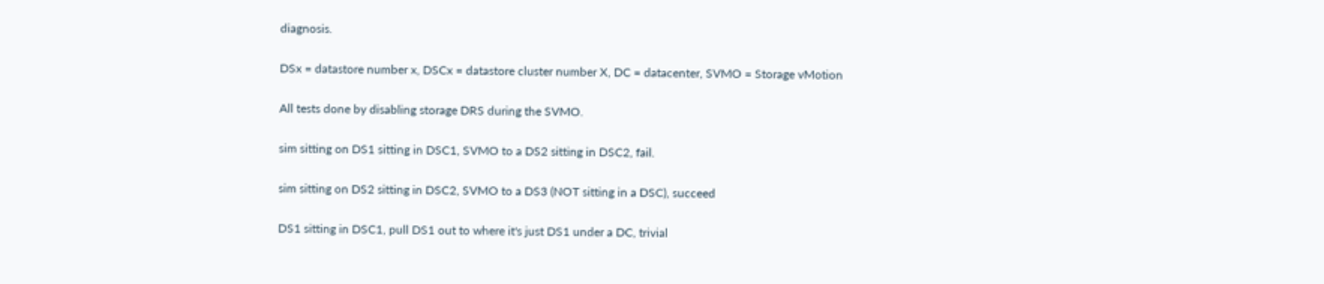diagnosis.

DSx = datastore number x, DSCx = datastore cluster number X, DC = datacenter, SVMO = Storage vMotion

All tests done by disabling storage DRS during the SVMO.

sim sitting on DS1 sitting in DSC1, SVMO to a DS2 sitting in DSC2, fail.

sim sitting on DS2 sitting in DSC2, SVMO to a DS3 (NOT sitting in a DSC), succeed

DS1 sitting in DSC1, pull DS1 out to where it's just DS1 under a DC, trivial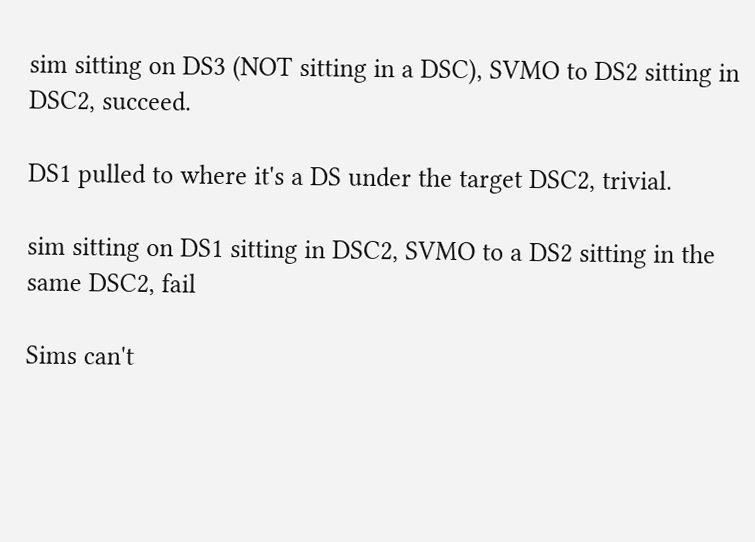sim sitting on DS3 (NOT sitting in a DSC), SVMO to DS2 sitting in DSC2, succeed.

DS1 pulled to where it's a DS under the target DSC2, trivial.

sim sitting on DS1 sitting in DSC2, SVMO to a DS2 sitting in the same DSC2, fail

Sims can't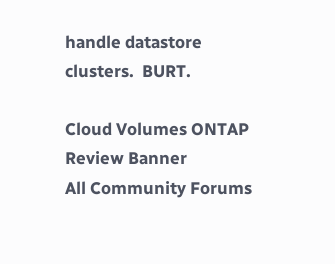handle datastore clusters.  BURT.

Cloud Volumes ONTAP
Review Banner
All Community Forums